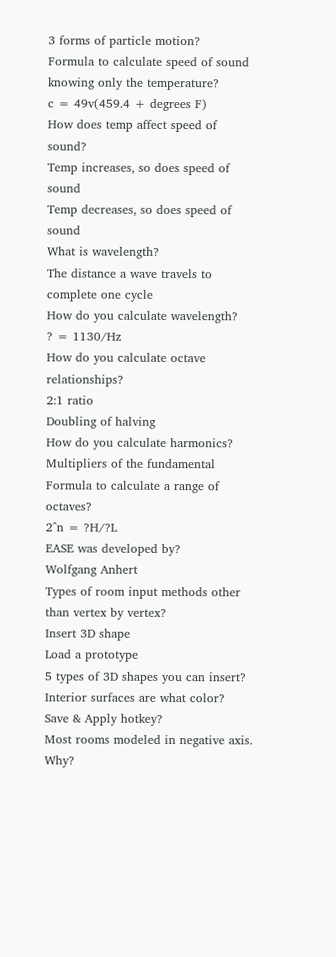3 forms of particle motion?
Formula to calculate speed of sound knowing only the temperature?
c = 49v(459.4 + degrees F)
How does temp affect speed of sound?
Temp increases, so does speed of sound
Temp decreases, so does speed of sound
What is wavelength?
The distance a wave travels to complete one cycle
How do you calculate wavelength?
? = 1130/Hz
How do you calculate octave relationships?
2:1 ratio
Doubling of halving
How do you calculate harmonics?
Multipliers of the fundamental
Formula to calculate a range of octaves?
2^n = ?H/?L
EASE was developed by?
Wolfgang Anhert
Types of room input methods other than vertex by vertex?
Insert 3D shape
Load a prototype
5 types of 3D shapes you can insert?
Interior surfaces are what color?
Save & Apply hotkey?
Most rooms modeled in negative axis. Why?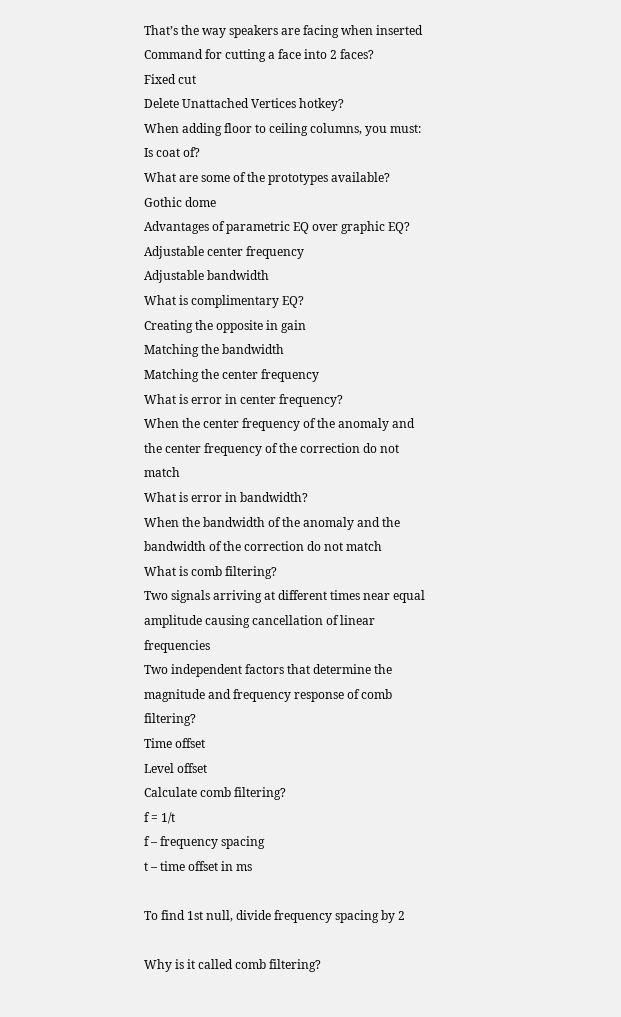That’s the way speakers are facing when inserted
Command for cutting a face into 2 faces?
Fixed cut
Delete Unattached Vertices hotkey?
When adding floor to ceiling columns, you must:
Is coat of?
What are some of the prototypes available?
Gothic dome
Advantages of parametric EQ over graphic EQ?
Adjustable center frequency
Adjustable bandwidth
What is complimentary EQ?
Creating the opposite in gain
Matching the bandwidth
Matching the center frequency
What is error in center frequency?
When the center frequency of the anomaly and the center frequency of the correction do not match
What is error in bandwidth?
When the bandwidth of the anomaly and the bandwidth of the correction do not match
What is comb filtering?
Two signals arriving at different times near equal amplitude causing cancellation of linear frequencies
Two independent factors that determine the magnitude and frequency response of comb filtering?
Time offset
Level offset
Calculate comb filtering?
f = 1/t
f – frequency spacing
t – time offset in ms

To find 1st null, divide frequency spacing by 2

Why is it called comb filtering?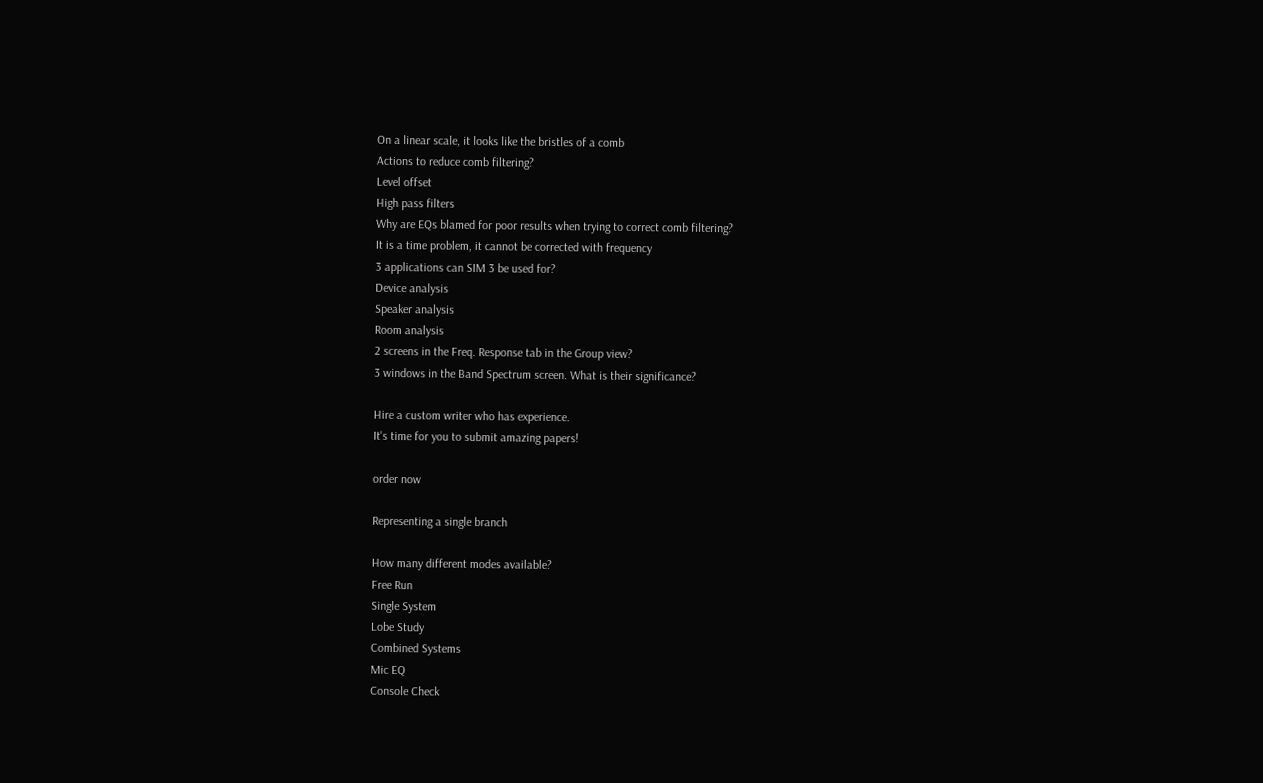On a linear scale, it looks like the bristles of a comb
Actions to reduce comb filtering?
Level offset
High pass filters
Why are EQs blamed for poor results when trying to correct comb filtering?
It is a time problem, it cannot be corrected with frequency
3 applications can SIM 3 be used for?
Device analysis
Speaker analysis
Room analysis
2 screens in the Freq. Response tab in the Group view?
3 windows in the Band Spectrum screen. What is their significance?

Hire a custom writer who has experience.
It's time for you to submit amazing papers!

order now

Representing a single branch

How many different modes available?
Free Run
Single System
Lobe Study
Combined Systems
Mic EQ
Console Check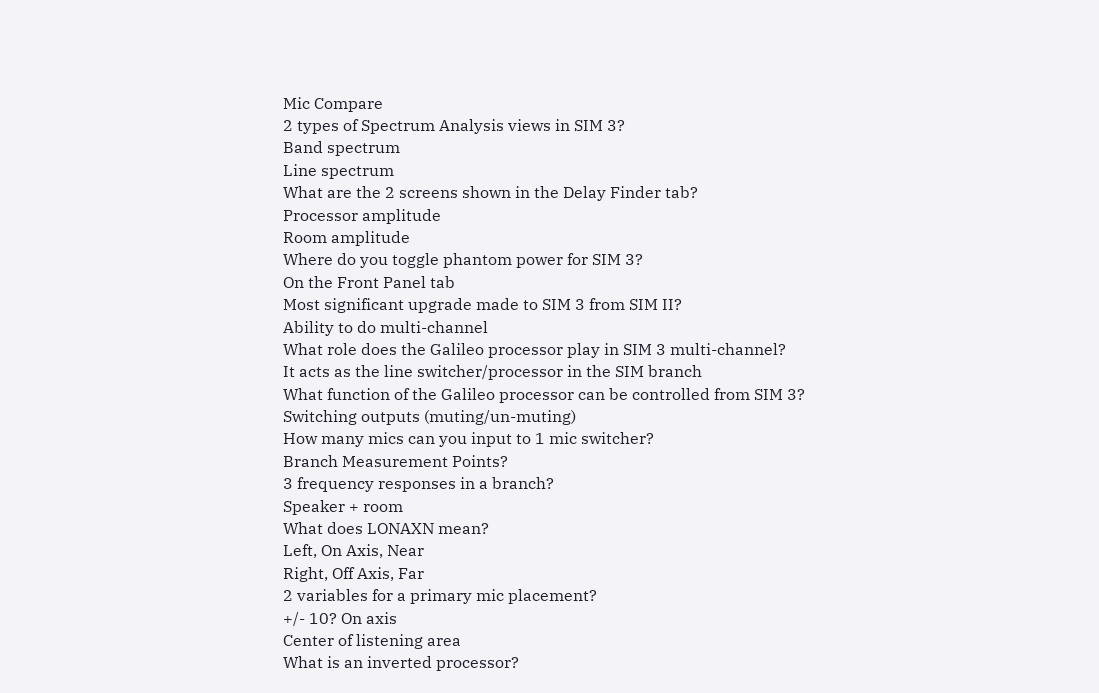Mic Compare
2 types of Spectrum Analysis views in SIM 3?
Band spectrum
Line spectrum
What are the 2 screens shown in the Delay Finder tab?
Processor amplitude
Room amplitude
Where do you toggle phantom power for SIM 3?
On the Front Panel tab
Most significant upgrade made to SIM 3 from SIM II?
Ability to do multi-channel
What role does the Galileo processor play in SIM 3 multi-channel?
It acts as the line switcher/processor in the SIM branch
What function of the Galileo processor can be controlled from SIM 3?
Switching outputs (muting/un-muting)
How many mics can you input to 1 mic switcher?
Branch Measurement Points?
3 frequency responses in a branch?
Speaker + room
What does LONAXN mean?
Left, On Axis, Near
Right, Off Axis, Far
2 variables for a primary mic placement?
+/- 10? On axis
Center of listening area
What is an inverted processor?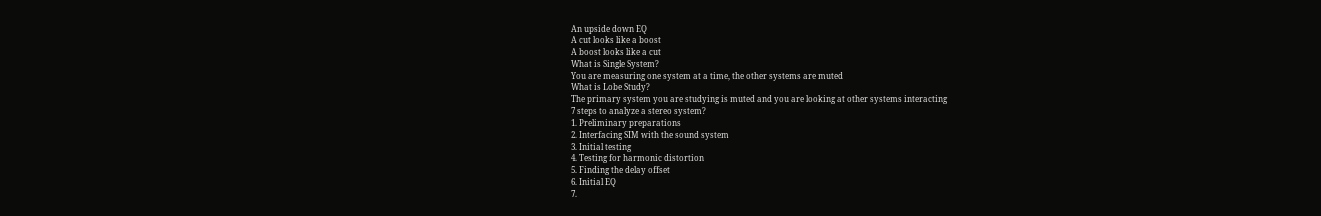An upside down EQ
A cut looks like a boost
A boost looks like a cut
What is Single System?
You are measuring one system at a time, the other systems are muted
What is Lobe Study?
The primary system you are studying is muted and you are looking at other systems interacting
7 steps to analyze a stereo system?
1. Preliminary preparations
2. Interfacing SIM with the sound system
3. Initial testing
4. Testing for harmonic distortion
5. Finding the delay offset
6. Initial EQ
7.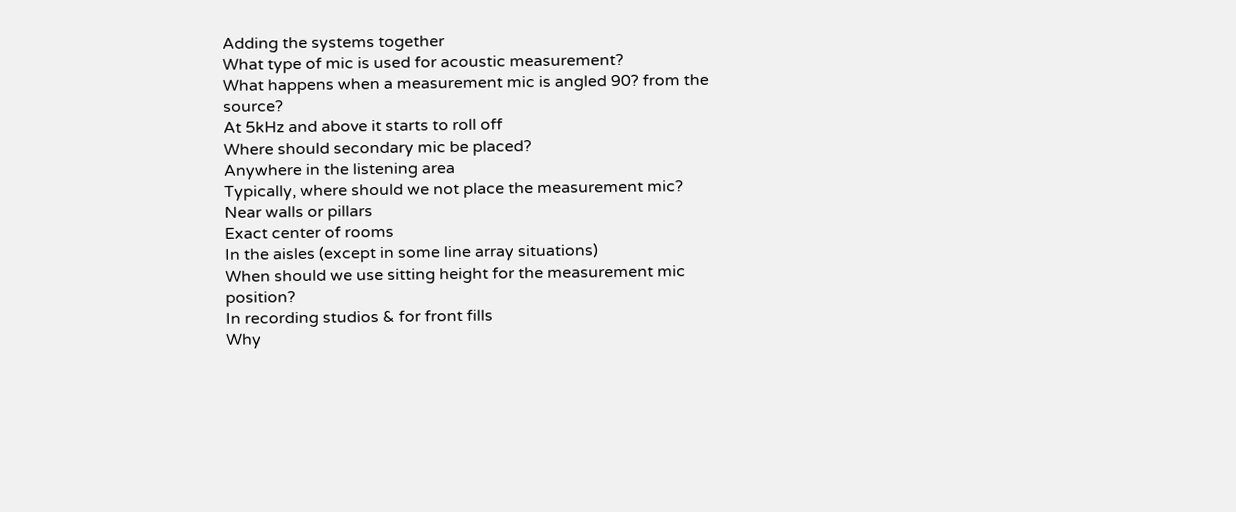Adding the systems together
What type of mic is used for acoustic measurement?
What happens when a measurement mic is angled 90? from the source?
At 5kHz and above it starts to roll off
Where should secondary mic be placed?
Anywhere in the listening area
Typically, where should we not place the measurement mic?
Near walls or pillars
Exact center of rooms
In the aisles (except in some line array situations)
When should we use sitting height for the measurement mic position?
In recording studios & for front fills
Why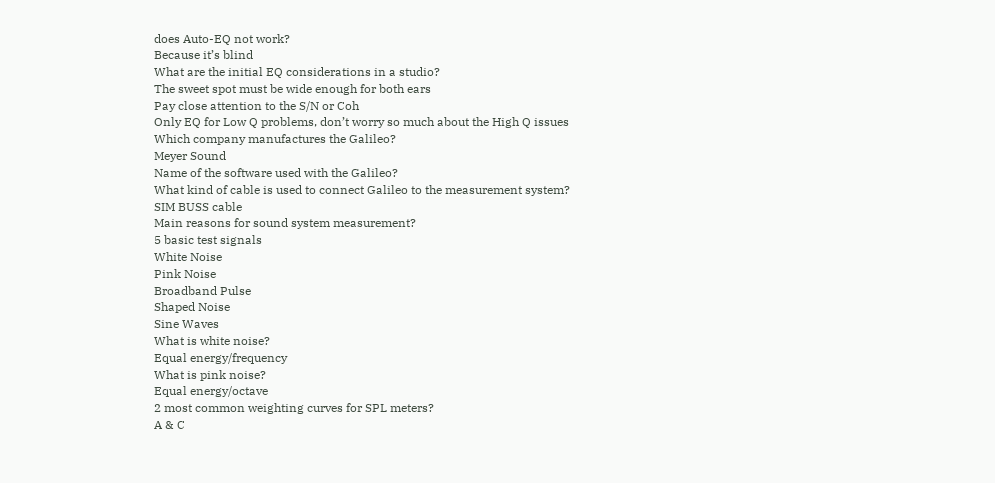does Auto-EQ not work?
Because it’s blind
What are the initial EQ considerations in a studio?
The sweet spot must be wide enough for both ears
Pay close attention to the S/N or Coh
Only EQ for Low Q problems, don’t worry so much about the High Q issues
Which company manufactures the Galileo?
Meyer Sound
Name of the software used with the Galileo?
What kind of cable is used to connect Galileo to the measurement system?
SIM BUSS cable
Main reasons for sound system measurement?
5 basic test signals
White Noise
Pink Noise
Broadband Pulse
Shaped Noise
Sine Waves
What is white noise?
Equal energy/frequency
What is pink noise?
Equal energy/octave
2 most common weighting curves for SPL meters?
A & C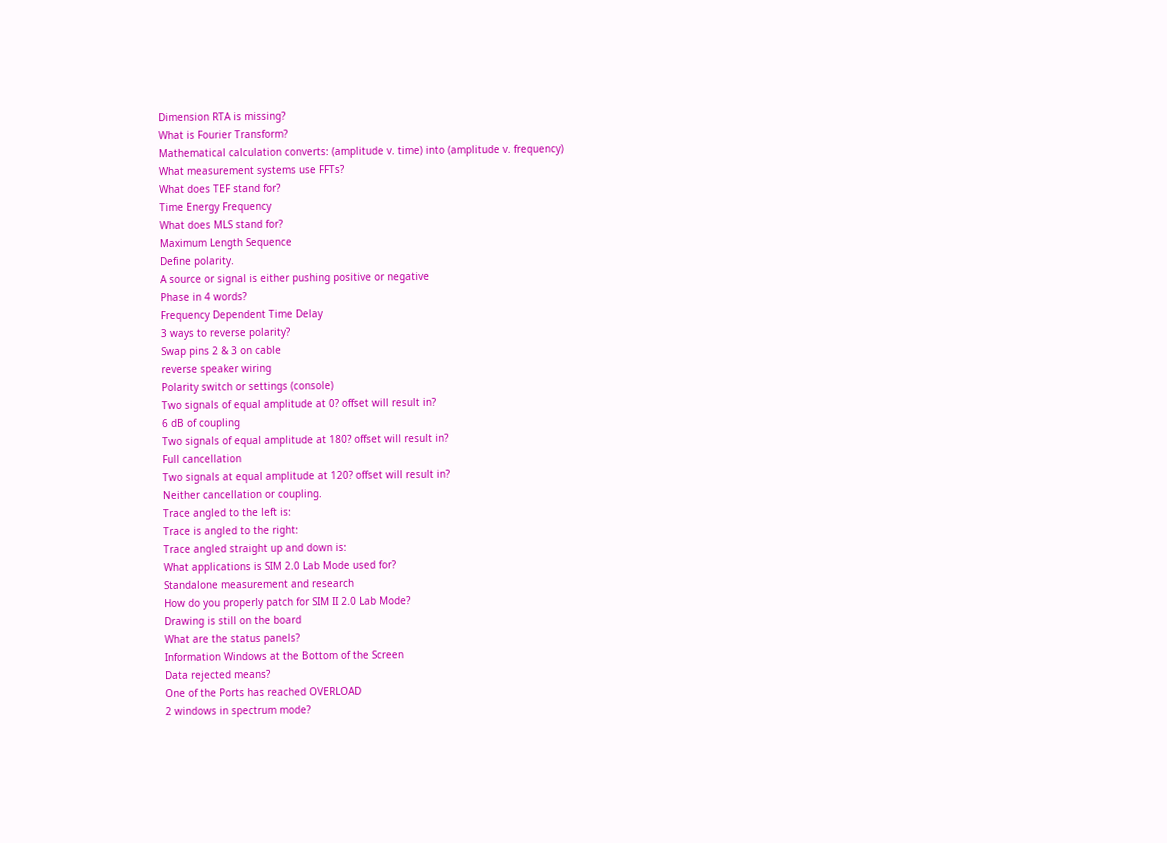Dimension RTA is missing?
What is Fourier Transform?
Mathematical calculation converts: (amplitude v. time) into (amplitude v. frequency)
What measurement systems use FFTs?
What does TEF stand for?
Time Energy Frequency
What does MLS stand for?
Maximum Length Sequence
Define polarity.
A source or signal is either pushing positive or negative
Phase in 4 words?
Frequency Dependent Time Delay
3 ways to reverse polarity?
Swap pins 2 & 3 on cable
reverse speaker wiring
Polarity switch or settings (console)
Two signals of equal amplitude at 0? offset will result in?
6 dB of coupling
Two signals of equal amplitude at 180? offset will result in?
Full cancellation
Two signals at equal amplitude at 120? offset will result in?
Neither cancellation or coupling.
Trace angled to the left is:
Trace is angled to the right:
Trace angled straight up and down is:
What applications is SIM 2.0 Lab Mode used for?
Standalone measurement and research
How do you properly patch for SIM II 2.0 Lab Mode?
Drawing is still on the board
What are the status panels?
Information Windows at the Bottom of the Screen
Data rejected means?
One of the Ports has reached OVERLOAD
2 windows in spectrum mode?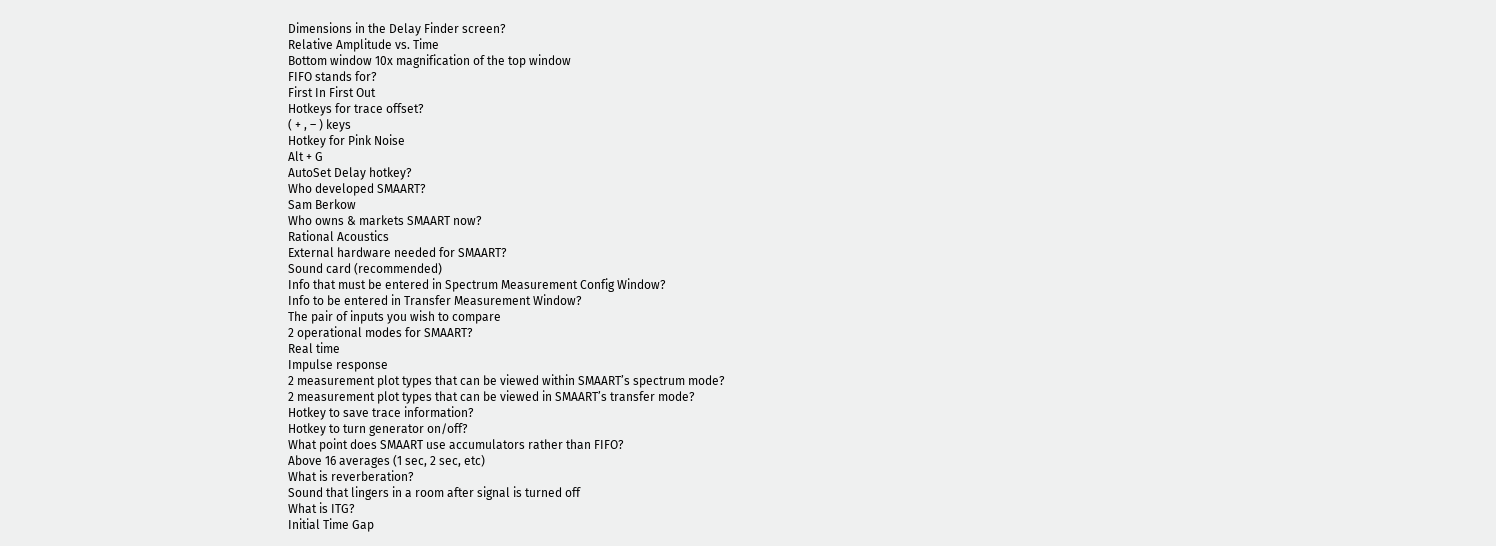Dimensions in the Delay Finder screen?
Relative Amplitude vs. Time
Bottom window 10x magnification of the top window
FIFO stands for?
First In First Out
Hotkeys for trace offset?
( + , – ) keys
Hotkey for Pink Noise
Alt + G
AutoSet Delay hotkey?
Who developed SMAART?
Sam Berkow
Who owns & markets SMAART now?
Rational Acoustics
External hardware needed for SMAART?
Sound card (recommended)
Info that must be entered in Spectrum Measurement Config Window?
Info to be entered in Transfer Measurement Window?
The pair of inputs you wish to compare
2 operational modes for SMAART?
Real time
Impulse response
2 measurement plot types that can be viewed within SMAART’s spectrum mode?
2 measurement plot types that can be viewed in SMAART’s transfer mode?
Hotkey to save trace information?
Hotkey to turn generator on/off?
What point does SMAART use accumulators rather than FIFO?
Above 16 averages (1 sec, 2 sec, etc)
What is reverberation?
Sound that lingers in a room after signal is turned off
What is ITG?
Initial Time Gap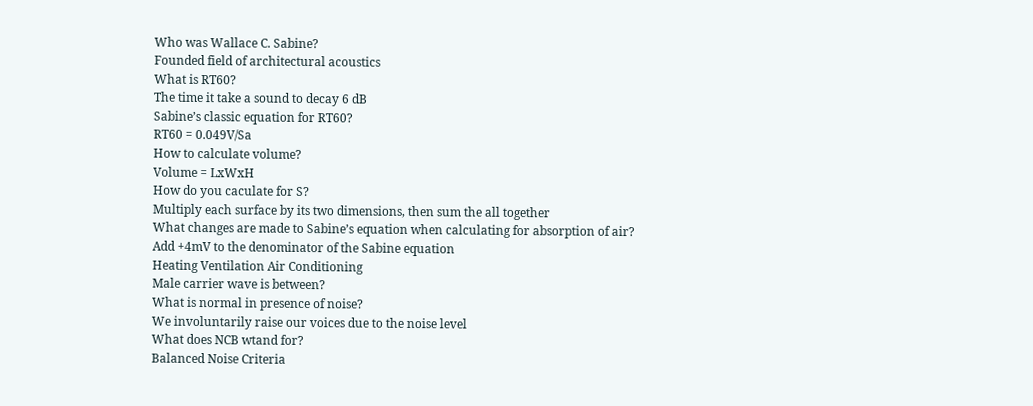Who was Wallace C. Sabine?
Founded field of architectural acoustics
What is RT60?
The time it take a sound to decay 6 dB
Sabine’s classic equation for RT60?
RT60 = 0.049V/Sa
How to calculate volume?
Volume = LxWxH
How do you caculate for S?
Multiply each surface by its two dimensions, then sum the all together
What changes are made to Sabine’s equation when calculating for absorption of air?
Add +4mV to the denominator of the Sabine equation
Heating Ventilation Air Conditioning
Male carrier wave is between?
What is normal in presence of noise?
We involuntarily raise our voices due to the noise level
What does NCB wtand for?
Balanced Noise Criteria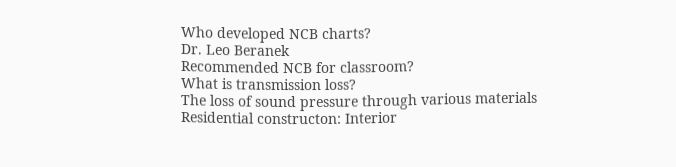Who developed NCB charts?
Dr. Leo Beranek
Recommended NCB for classroom?
What is transmission loss?
The loss of sound pressure through various materials
Residential constructon: Interior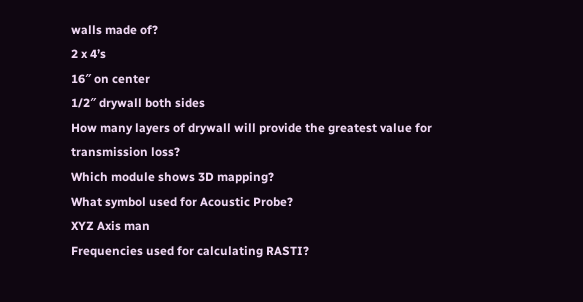walls made of?
2 x 4’s
16″ on center
1/2″ drywall both sides
How many layers of drywall will provide the greatest value for transmission loss?
Which module shows 3D mapping?
What symbol used for Acoustic Probe?
XYZ Axis man
Frequencies used for calculating RASTI?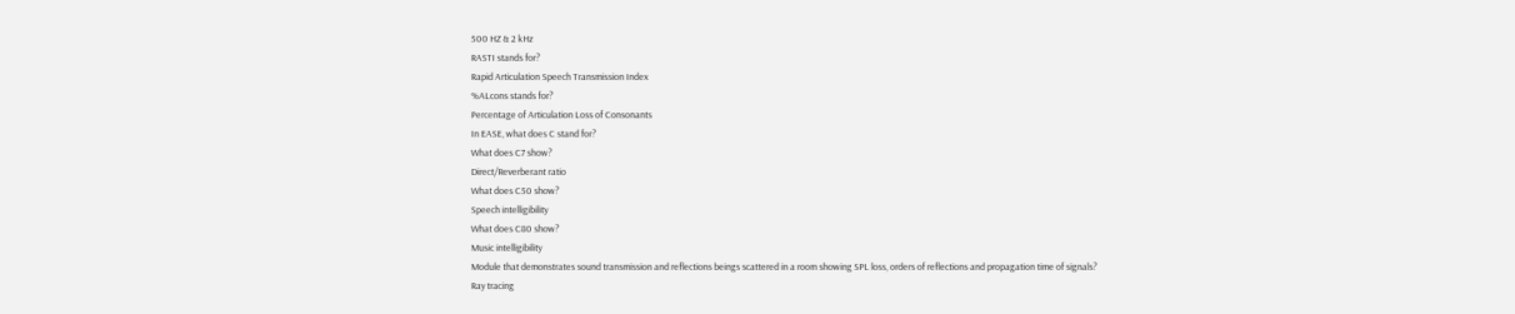500 HZ & 2 kHz
RASTI stands for?
Rapid Articulation Speech Transmission Index
%ALcons stands for?
Percentage of Articulation Loss of Consonants
In EASE, what does C stand for?
What does C7 show?
Direct/Reverberant ratio
What does C50 show?
Speech intelligibility
What does C80 show?
Music intelligibility
Module that demonstrates sound transmission and reflections beings scattered in a room showing SPL loss, orders of reflections and propagation time of signals?
Ray tracing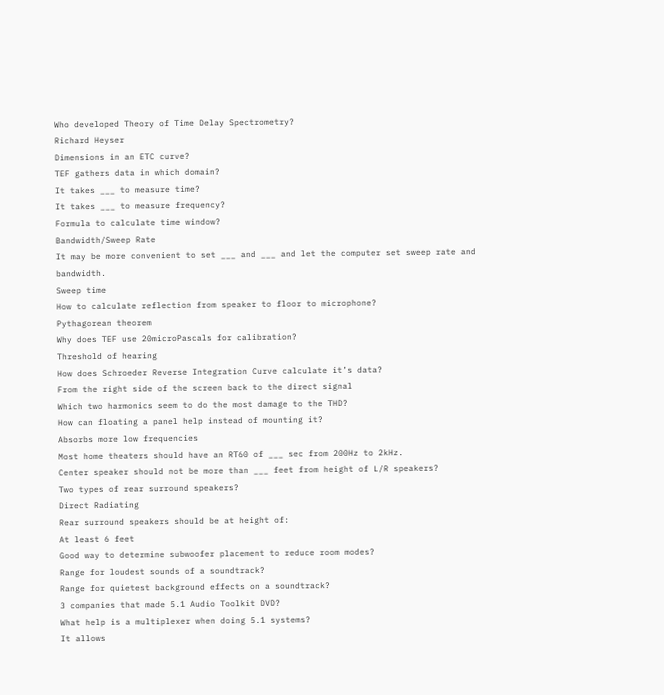Who developed Theory of Time Delay Spectrometry?
Richard Heyser
Dimensions in an ETC curve?
TEF gathers data in which domain?
It takes ___ to measure time?
It takes ___ to measure frequency?
Formula to calculate time window?
Bandwidth/Sweep Rate
It may be more convenient to set ___ and ___ and let the computer set sweep rate and bandwidth.
Sweep time
How to calculate reflection from speaker to floor to microphone?
Pythagorean theorem
Why does TEF use 20microPascals for calibration?
Threshold of hearing
How does Schroeder Reverse Integration Curve calculate it’s data?
From the right side of the screen back to the direct signal
Which two harmonics seem to do the most damage to the THD?
How can floating a panel help instead of mounting it?
Absorbs more low frequencies
Most home theaters should have an RT60 of ___ sec from 200Hz to 2kHz.
Center speaker should not be more than ___ feet from height of L/R speakers?
Two types of rear surround speakers?
Direct Radiating
Rear surround speakers should be at height of:
At least 6 feet
Good way to determine subwoofer placement to reduce room modes?
Range for loudest sounds of a soundtrack?
Range for quietest background effects on a soundtrack?
3 companies that made 5.1 Audio Toolkit DVD?
What help is a multiplexer when doing 5.1 systems?
It allows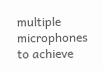multiple microphones to achieve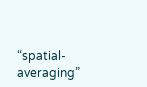“spatial-averaging”